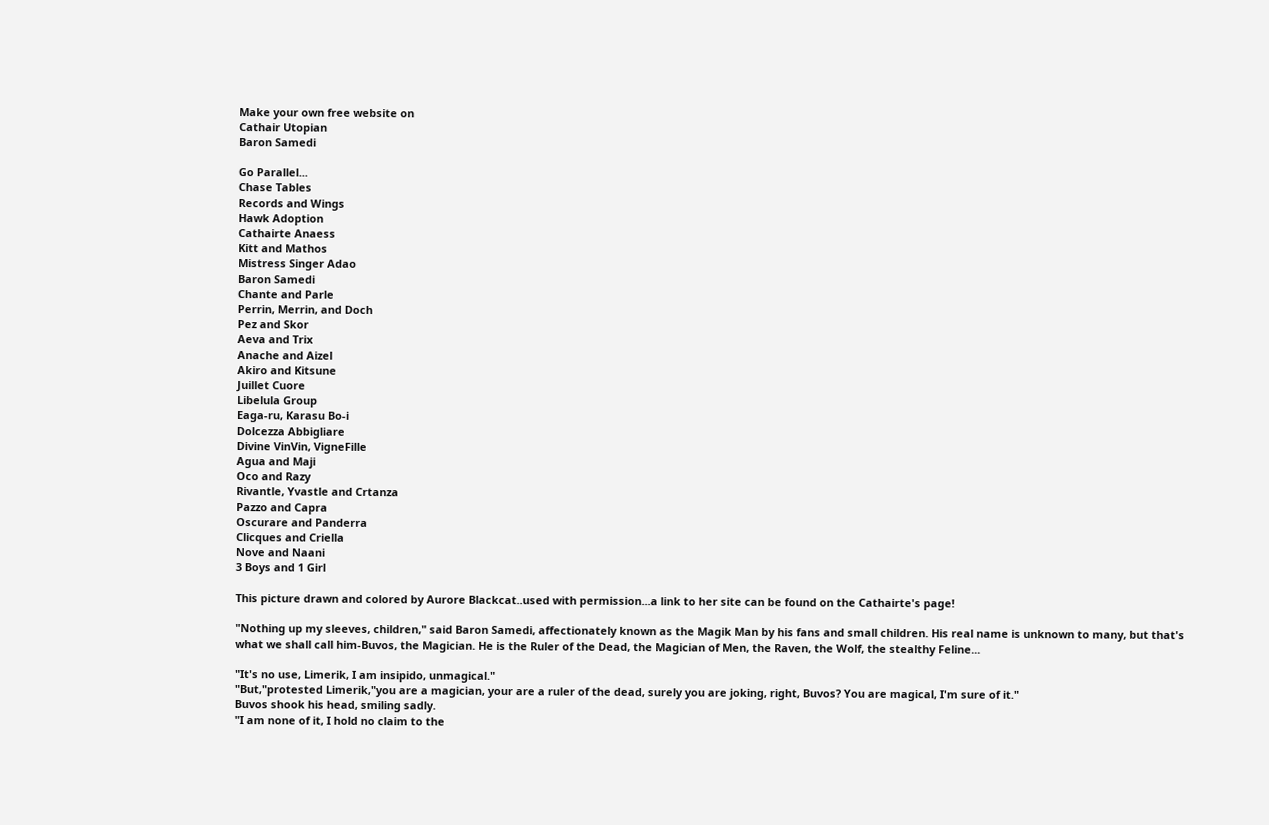Make your own free website on
Cathair Utopian
Baron Samedi

Go Parallel...
Chase Tables
Records and Wings
Hawk Adoption
Cathairte Anaess
Kitt and Mathos
Mistress Singer Adao
Baron Samedi
Chante and Parle
Perrin, Merrin, and Doch
Pez and Skor
Aeva and Trix
Anache and Aizel
Akiro and Kitsune
Juillet Cuore
Libelula Group
Eaga-ru, Karasu Bo-i
Dolcezza Abbigliare
Divine VinVin, VigneFille
Agua and Maji
Oco and Razy
Rivantle, Yvastle and Crtanza
Pazzo and Capra
Oscurare and Panderra
Clicques and Criella
Nove and Naani
3 Boys and 1 Girl

This picture drawn and colored by Aurore Blackcat..used with permission...a link to her site can be found on the Cathairte's page!

"Nothing up my sleeves, children," said Baron Samedi, affectionately known as the Magik Man by his fans and small children. His real name is unknown to many, but that's what we shall call him-Buvos, the Magician. He is the Ruler of the Dead, the Magician of Men, the Raven, the Wolf, the stealthy Feline...

"It's no use, Limerik, I am insipido, unmagical."
"But,"protested Limerik,"you are a magician, your are a ruler of the dead, surely you are joking, right, Buvos? You are magical, I'm sure of it."
Buvos shook his head, smiling sadly.
"I am none of it, I hold no claim to the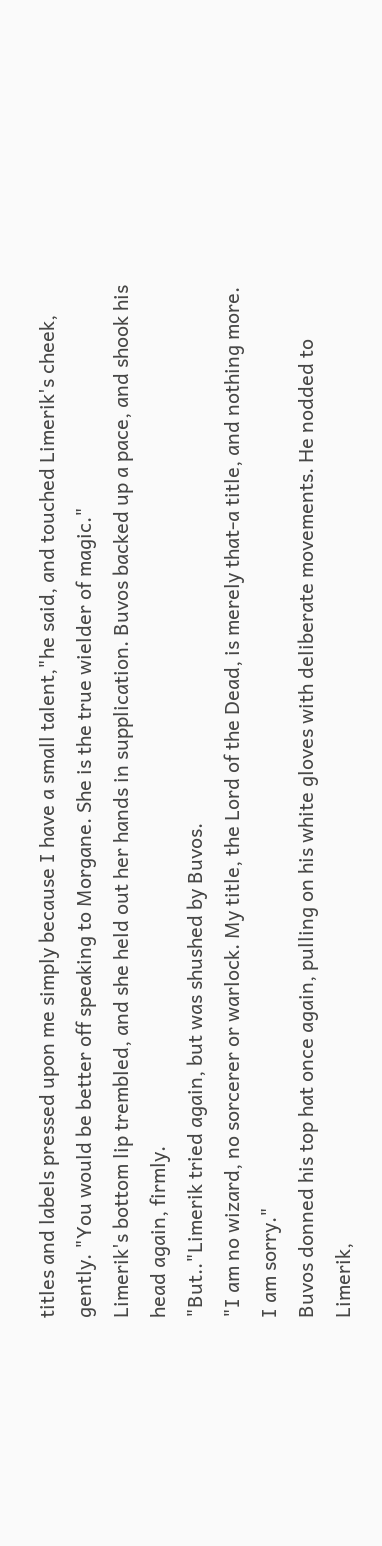titles and labels pressed upon me simply because I have a small talent,"he said, and touched Limerik's cheek, gently. "You would be better off speaking to Morgane. She is the true wielder of magic."
Limerik's bottom lip trembled, and she held out her hands in supplication. Buvos backed up a pace, and shook his head again, firmly.
"But.."Limerik tried again, but was shushed by Buvos.
"I am no wizard, no sorcerer or warlock. My title, the Lord of the Dead, is merely that-a title, and nothing more. I am sorry."
Buvos donned his top hat once again, pulling on his white gloves with deliberate movements. He nodded to Limerik,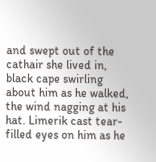and swept out of the cathair she lived in, black cape swirling about him as he walked, the wind nagging at his hat. Limerik cast tear-filled eyes on him as he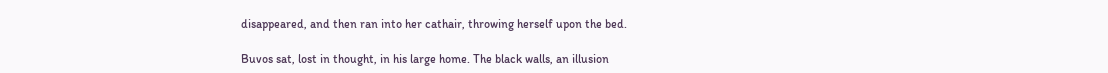disappeared, and then ran into her cathair, throwing herself upon the bed.

Buvos sat, lost in thought, in his large home. The black walls, an illusion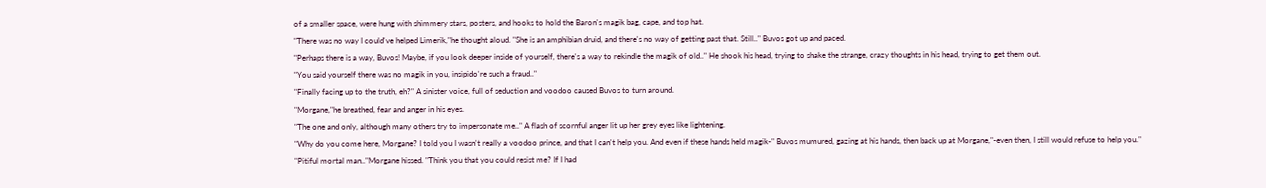of a smaller space, were hung with shimmery stars, posters, and hooks to hold the Baron's magik bag, cape, and top hat.
"There was no way I could've helped Limerik,"he thought aloud. "She is an amphibian druid, and there's no way of getting past that. Still.." Buvos got up and paced.
"Perhaps there is a way, Buvos! Maybe, if you look deeper inside of yourself, there's a way to rekindle the magik of old.." He shook his head, trying to shake the strange, crazy thoughts in his head, trying to get them out.
"You said yourself there was no magik in you, insipido're such a fraud.."
"Finally facing up to the truth, eh?" A sinister voice, full of seduction and voodoo caused Buvos to turn around.
"Morgane,"he breathed, fear and anger in his eyes.
"The one and only, although many others try to impersonate me.." A flash of scornful anger lit up her grey eyes like lightening.
"Why do you come here, Morgane? I told you I wasn't really a voodoo prince, and that I can't help you. And even if these hands held magik-" Buvos mumured, gazing at his hands, then back up at Morgane,"-even then, I still would refuse to help you."
"Pitiful mortal man.."Morgane hissed. "Think you that you could resist me? If I had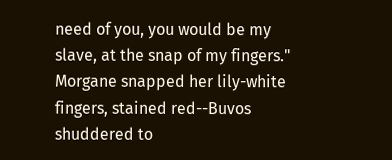need of you, you would be my slave, at the snap of my fingers." Morgane snapped her lily-white fingers, stained red--Buvos shuddered to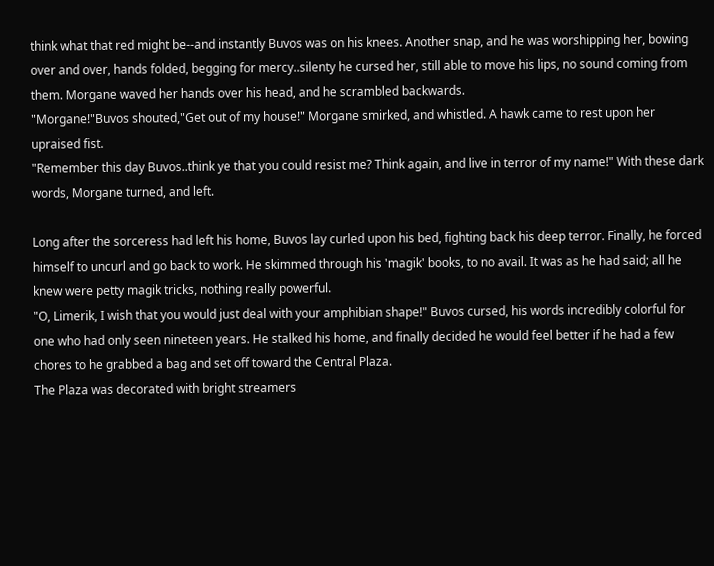think what that red might be--and instantly Buvos was on his knees. Another snap, and he was worshipping her, bowing over and over, hands folded, begging for mercy..silenty he cursed her, still able to move his lips, no sound coming from them. Morgane waved her hands over his head, and he scrambled backwards.
"Morgane!"Buvos shouted,"Get out of my house!" Morgane smirked, and whistled. A hawk came to rest upon her upraised fist.
"Remember this day Buvos..think ye that you could resist me? Think again, and live in terror of my name!" With these dark words, Morgane turned, and left.

Long after the sorceress had left his home, Buvos lay curled upon his bed, fighting back his deep terror. Finally, he forced himself to uncurl and go back to work. He skimmed through his 'magik' books, to no avail. It was as he had said; all he knew were petty magik tricks, nothing really powerful.
"O, Limerik, I wish that you would just deal with your amphibian shape!" Buvos cursed, his words incredibly colorful for one who had only seen nineteen years. He stalked his home, and finally decided he would feel better if he had a few chores to he grabbed a bag and set off toward the Central Plaza.
The Plaza was decorated with bright streamers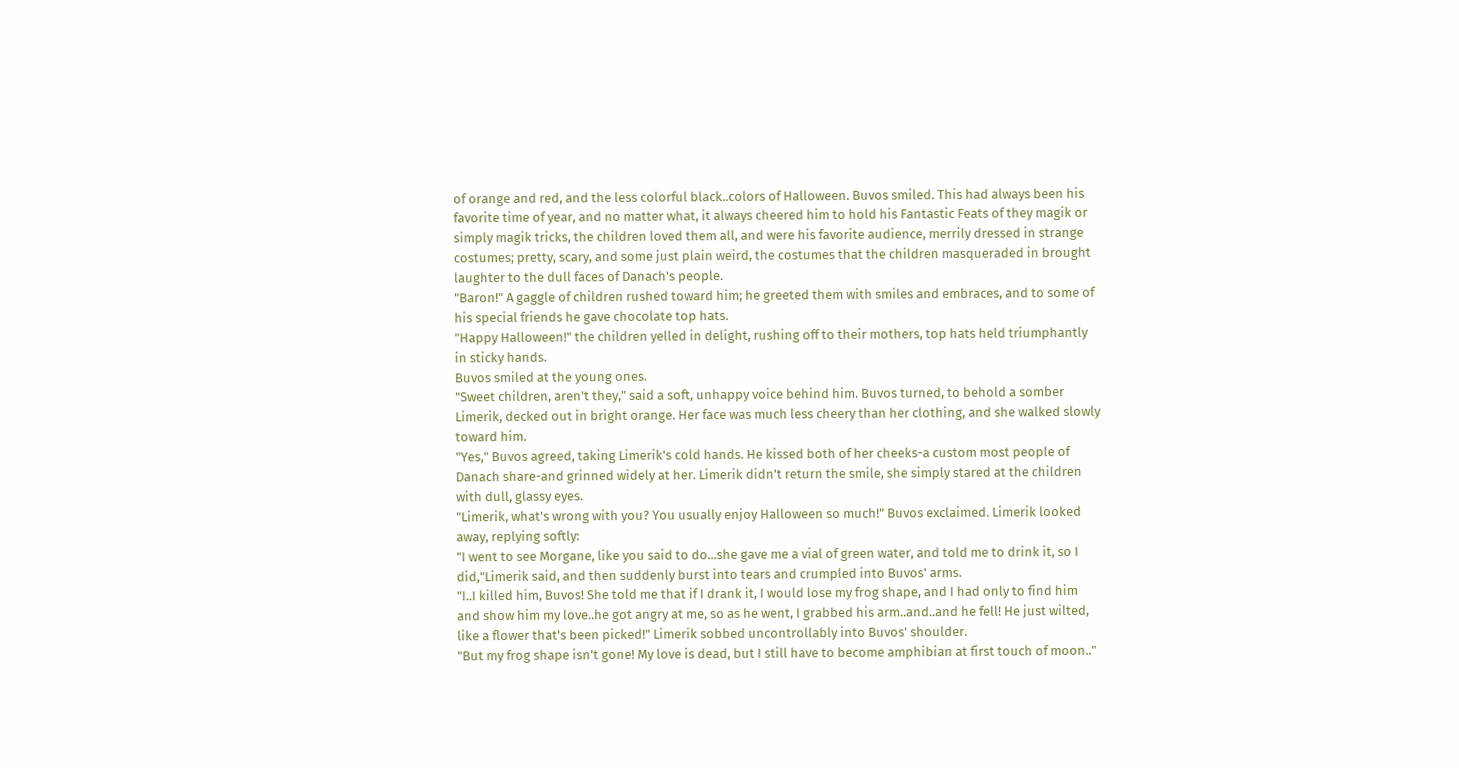of orange and red, and the less colorful black..colors of Halloween. Buvos smiled. This had always been his favorite time of year, and no matter what, it always cheered him to hold his Fantastic Feats of they magik or simply magik tricks, the children loved them all, and were his favorite audience, merrily dressed in strange costumes; pretty, scary, and some just plain weird, the costumes that the children masqueraded in brought laughter to the dull faces of Danach's people.
"Baron!" A gaggle of children rushed toward him; he greeted them with smiles and embraces, and to some of his special friends he gave chocolate top hats.
"Happy Halloween!" the children yelled in delight, rushing off to their mothers, top hats held triumphantly in sticky hands.
Buvos smiled at the young ones.
"Sweet children, aren't they," said a soft, unhappy voice behind him. Buvos turned, to behold a somber Limerik, decked out in bright orange. Her face was much less cheery than her clothing, and she walked slowly toward him.
"Yes," Buvos agreed, taking Limerik's cold hands. He kissed both of her cheeks-a custom most people of Danach share-and grinned widely at her. Limerik didn't return the smile, she simply stared at the children with dull, glassy eyes.
"Limerik, what's wrong with you? You usually enjoy Halloween so much!" Buvos exclaimed. Limerik looked away, replying softly:
"I went to see Morgane, like you said to do...she gave me a vial of green water, and told me to drink it, so I did,"Limerik said, and then suddenly burst into tears and crumpled into Buvos' arms.
"I..I killed him, Buvos! She told me that if I drank it, I would lose my frog shape, and I had only to find him and show him my love..he got angry at me, so as he went, I grabbed his arm..and..and he fell! He just wilted, like a flower that's been picked!" Limerik sobbed uncontrollably into Buvos' shoulder.
"But my frog shape isn't gone! My love is dead, but I still have to become amphibian at first touch of moon.."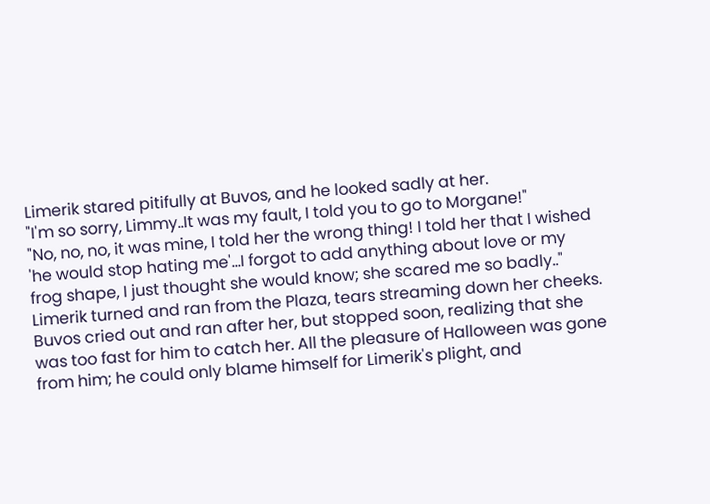Limerik stared pitifully at Buvos, and he looked sadly at her.
"I'm so sorry, Limmy..It was my fault, I told you to go to Morgane!"
"No, no, no, it was mine, I told her the wrong thing! I told her that I wished 'he would stop hating me'...I forgot to add anything about love or my frog shape, I just thought she would know; she scared me so badly.." Limerik turned and ran from the Plaza, tears streaming down her cheeks. Buvos cried out and ran after her, but stopped soon, realizing that she was too fast for him to catch her. All the pleasure of Halloween was gone from him; he could only blame himself for Limerik's plight, and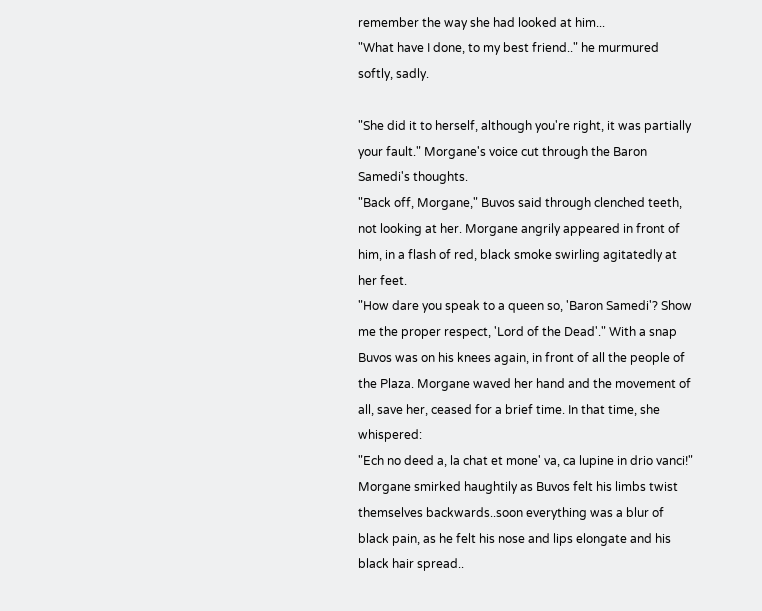remember the way she had looked at him...
"What have I done, to my best friend.." he murmured softly, sadly.

"She did it to herself, although you're right, it was partially your fault." Morgane's voice cut through the Baron Samedi's thoughts.
"Back off, Morgane," Buvos said through clenched teeth, not looking at her. Morgane angrily appeared in front of him, in a flash of red, black smoke swirling agitatedly at her feet.
"How dare you speak to a queen so, 'Baron Samedi'? Show me the proper respect, 'Lord of the Dead'." With a snap Buvos was on his knees again, in front of all the people of the Plaza. Morgane waved her hand and the movement of all, save her, ceased for a brief time. In that time, she whispered:
"Ech no deed a, la chat et mone' va, ca lupine in drio vanci!" Morgane smirked haughtily as Buvos felt his limbs twist themselves backwards..soon everything was a blur of black pain, as he felt his nose and lips elongate and his black hair spread..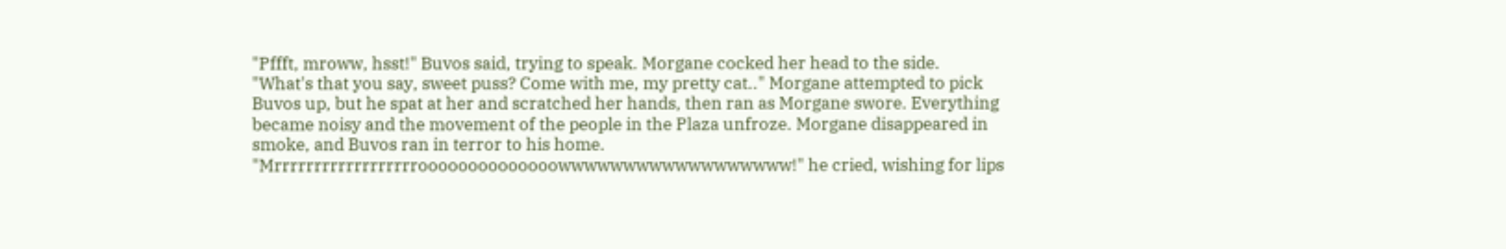"Pffft, mroww, hsst!" Buvos said, trying to speak. Morgane cocked her head to the side.
"What's that you say, sweet puss? Come with me, my pretty cat.." Morgane attempted to pick Buvos up, but he spat at her and scratched her hands, then ran as Morgane swore. Everything became noisy and the movement of the people in the Plaza unfroze. Morgane disappeared in smoke, and Buvos ran in terror to his home.
"Mrrrrrrrrrrrrrrrrrroooooooooooooowwwwwwwwwwwwwwwwww!" he cried, wishing for lips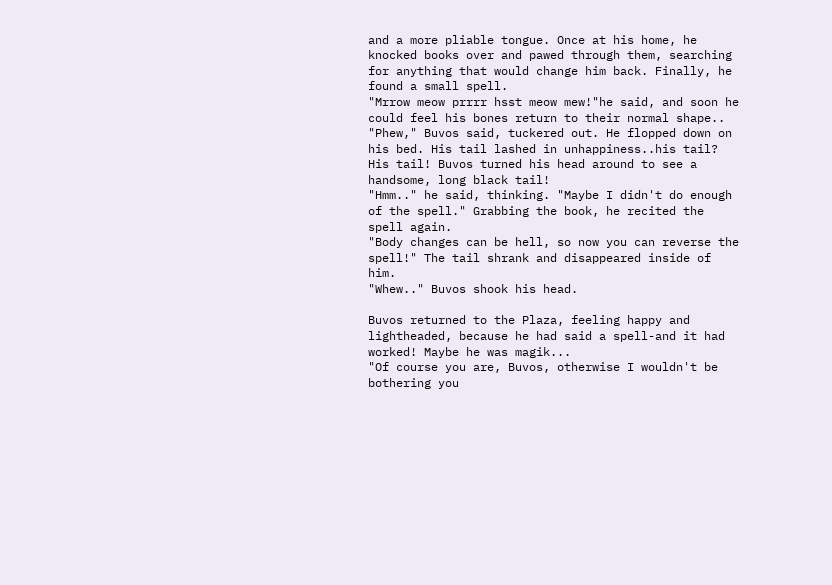and a more pliable tongue. Once at his home, he knocked books over and pawed through them, searching for anything that would change him back. Finally, he found a small spell.
"Mrrow meow prrrr hsst meow mew!"he said, and soon he could feel his bones return to their normal shape..
"Phew," Buvos said, tuckered out. He flopped down on his bed. His tail lashed in unhappiness..his tail? His tail! Buvos turned his head around to see a handsome, long black tail!
"Hmm.." he said, thinking. "Maybe I didn't do enough of the spell." Grabbing the book, he recited the spell again.
"Body changes can be hell, so now you can reverse the spell!" The tail shrank and disappeared inside of him.
"Whew.." Buvos shook his head.

Buvos returned to the Plaza, feeling happy and lightheaded, because he had said a spell-and it had worked! Maybe he was magik...
"Of course you are, Buvos, otherwise I wouldn't be bothering you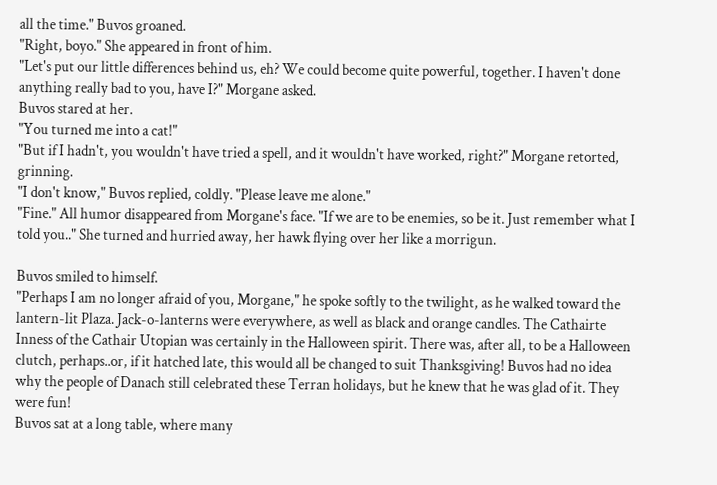all the time." Buvos groaned.
"Right, boyo." She appeared in front of him.
"Let's put our little differences behind us, eh? We could become quite powerful, together. I haven't done anything really bad to you, have I?" Morgane asked.
Buvos stared at her.
"You turned me into a cat!"
"But if I hadn't, you wouldn't have tried a spell, and it wouldn't have worked, right?" Morgane retorted, grinning.
"I don't know," Buvos replied, coldly. "Please leave me alone."
"Fine." All humor disappeared from Morgane's face. "If we are to be enemies, so be it. Just remember what I told you.." She turned and hurried away, her hawk flying over her like a morrigun.

Buvos smiled to himself.
"Perhaps I am no longer afraid of you, Morgane," he spoke softly to the twilight, as he walked toward the lantern-lit Plaza. Jack-o-lanterns were everywhere, as well as black and orange candles. The Cathairte Inness of the Cathair Utopian was certainly in the Halloween spirit. There was, after all, to be a Halloween clutch, perhaps..or, if it hatched late, this would all be changed to suit Thanksgiving! Buvos had no idea why the people of Danach still celebrated these Terran holidays, but he knew that he was glad of it. They were fun!
Buvos sat at a long table, where many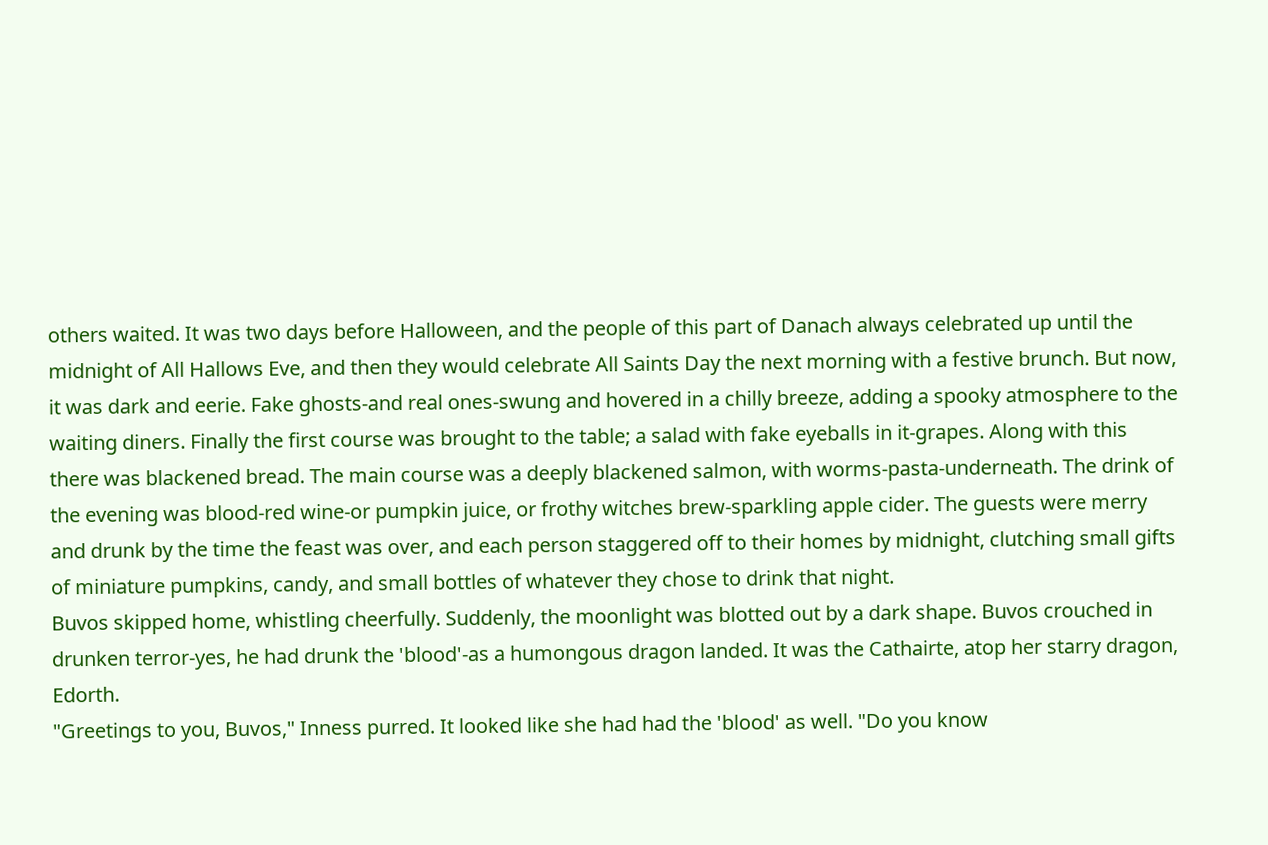others waited. It was two days before Halloween, and the people of this part of Danach always celebrated up until the midnight of All Hallows Eve, and then they would celebrate All Saints Day the next morning with a festive brunch. But now, it was dark and eerie. Fake ghosts-and real ones-swung and hovered in a chilly breeze, adding a spooky atmosphere to the waiting diners. Finally the first course was brought to the table; a salad with fake eyeballs in it-grapes. Along with this there was blackened bread. The main course was a deeply blackened salmon, with worms-pasta-underneath. The drink of the evening was blood-red wine-or pumpkin juice, or frothy witches brew-sparkling apple cider. The guests were merry and drunk by the time the feast was over, and each person staggered off to their homes by midnight, clutching small gifts of miniature pumpkins, candy, and small bottles of whatever they chose to drink that night.
Buvos skipped home, whistling cheerfully. Suddenly, the moonlight was blotted out by a dark shape. Buvos crouched in drunken terror-yes, he had drunk the 'blood'-as a humongous dragon landed. It was the Cathairte, atop her starry dragon, Edorth.
"Greetings to you, Buvos," Inness purred. It looked like she had had the 'blood' as well. "Do you know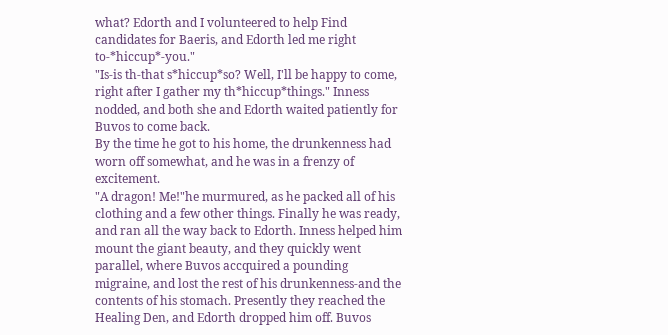what? Edorth and I volunteered to help Find candidates for Baeris, and Edorth led me right to-*hiccup*-you."
"Is-is th-that s*hiccup*so? Well, I'll be happy to come, right after I gather my th*hiccup*things." Inness nodded, and both she and Edorth waited patiently for Buvos to come back.
By the time he got to his home, the drunkenness had worn off somewhat, and he was in a frenzy of excitement.
"A dragon! Me!"he murmured, as he packed all of his clothing and a few other things. Finally he was ready, and ran all the way back to Edorth. Inness helped him mount the giant beauty, and they quickly went parallel, where Buvos accquired a pounding migraine, and lost the rest of his drunkenness-and the contents of his stomach. Presently they reached the Healing Den, and Edorth dropped him off. Buvos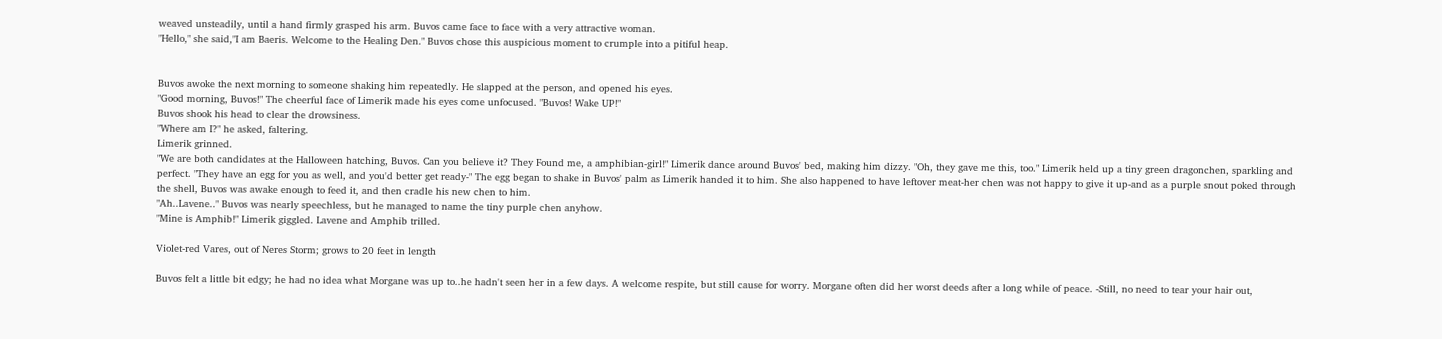weaved unsteadily, until a hand firmly grasped his arm. Buvos came face to face with a very attractive woman.
"Hello," she said,"I am Baeris. Welcome to the Healing Den." Buvos chose this auspicious moment to crumple into a pitiful heap.


Buvos awoke the next morning to someone shaking him repeatedly. He slapped at the person, and opened his eyes.
"Good morning, Buvos!" The cheerful face of Limerik made his eyes come unfocused. "Buvos! Wake UP!"
Buvos shook his head to clear the drowsiness.
"Where am I?" he asked, faltering.
Limerik grinned.
"We are both candidates at the Halloween hatching, Buvos. Can you believe it? They Found me, a amphibian-girl!" Limerik dance around Buvos' bed, making him dizzy. "Oh, they gave me this, too." Limerik held up a tiny green dragonchen, sparkling and perfect. "They have an egg for you as well, and you'd better get ready-" The egg began to shake in Buvos' palm as Limerik handed it to him. She also happened to have leftover meat-her chen was not happy to give it up-and as a purple snout poked through the shell, Buvos was awake enough to feed it, and then cradle his new chen to him.
"Ah..Lavene.." Buvos was nearly speechless, but he managed to name the tiny purple chen anyhow.
"Mine is Amphib!" Limerik giggled. Lavene and Amphib trilled.

Violet-red Vares, out of Neres Storm; grows to 20 feet in length

Buvos felt a little bit edgy; he had no idea what Morgane was up to..he hadn't seen her in a few days. A welcome respite, but still cause for worry. Morgane often did her worst deeds after a long while of peace. -Still, no need to tear your hair out,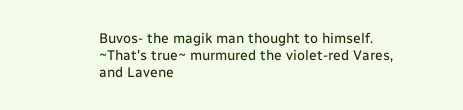Buvos- the magik man thought to himself.
~That's true~ murmured the violet-red Vares, and Lavene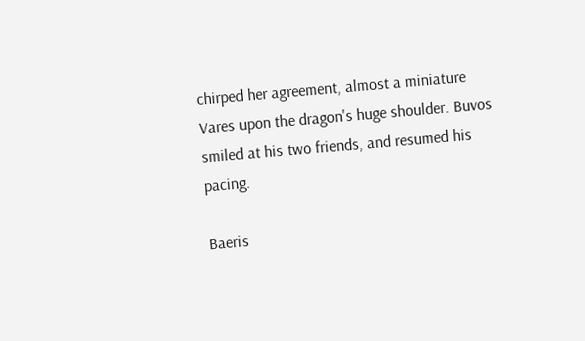chirped her agreement, almost a miniature Vares upon the dragon's huge shoulder. Buvos smiled at his two friends, and resumed his pacing.

Baeris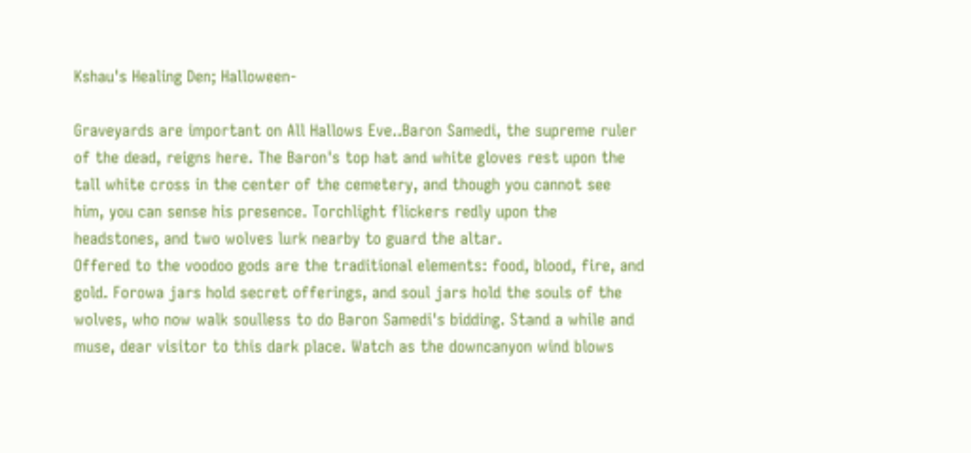Kshau's Healing Den; Halloween-

Graveyards are important on All Hallows Eve..Baron Samedi, the supreme ruler of the dead, reigns here. The Baron's top hat and white gloves rest upon the tall white cross in the center of the cemetery, and though you cannot see him, you can sense his presence. Torchlight flickers redly upon the headstones, and two wolves lurk nearby to guard the altar.
Offered to the voodoo gods are the traditional elements: food, blood, fire, and gold. Forowa jars hold secret offerings, and soul jars hold the souls of the wolves, who now walk soulless to do Baron Samedi's bidding. Stand a while and muse, dear visitor to this dark place. Watch as the downcanyon wind blows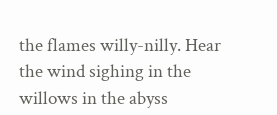the flames willy-nilly. Hear the wind sighing in the willows in the abyss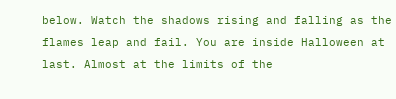below. Watch the shadows rising and falling as the flames leap and fail. You are inside Halloween at last. Almost at the limits of the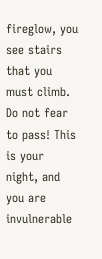fireglow, you see stairs that you must climb. Do not fear to pass! This is your night, and you are invulnerable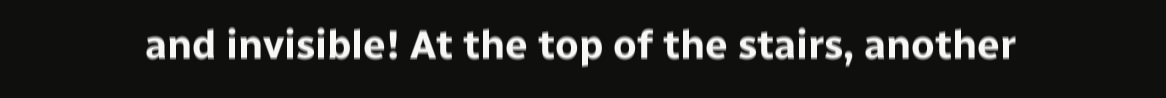and invisible! At the top of the stairs, another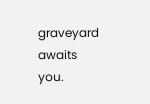graveyard awaits you.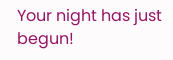Your night has just begun!